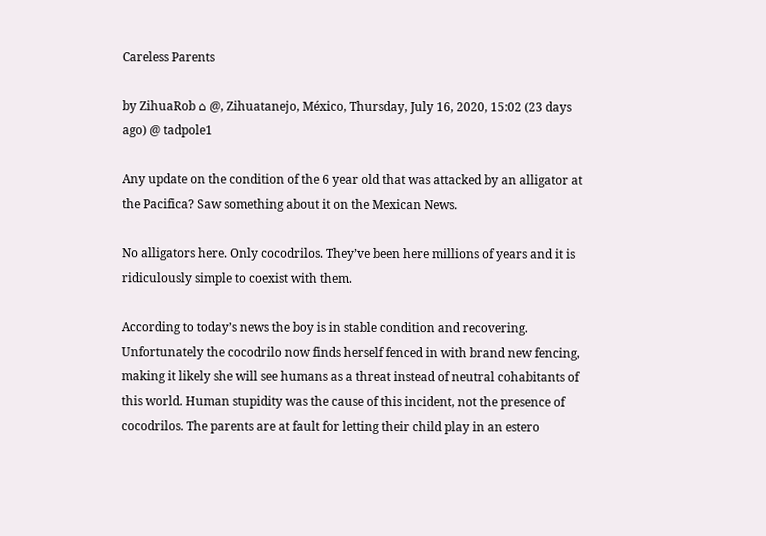Careless Parents

by ZihuaRob ⌂ @, Zihuatanejo, México, Thursday, July 16, 2020, 15:02 (23 days ago) @ tadpole1

Any update on the condition of the 6 year old that was attacked by an alligator at the Pacifica? Saw something about it on the Mexican News.

No alligators here. Only cocodrilos. They’ve been here millions of years and it is ridiculously simple to coexist with them.

According to today’s news the boy is in stable condition and recovering. Unfortunately the cocodrilo now finds herself fenced in with brand new fencing, making it likely she will see humans as a threat instead of neutral cohabitants of this world. Human stupidity was the cause of this incident, not the presence of cocodrilos. The parents are at fault for letting their child play in an estero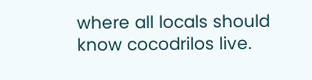where all locals should know cocodrilos live.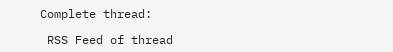Complete thread:

 RSS Feed of thread